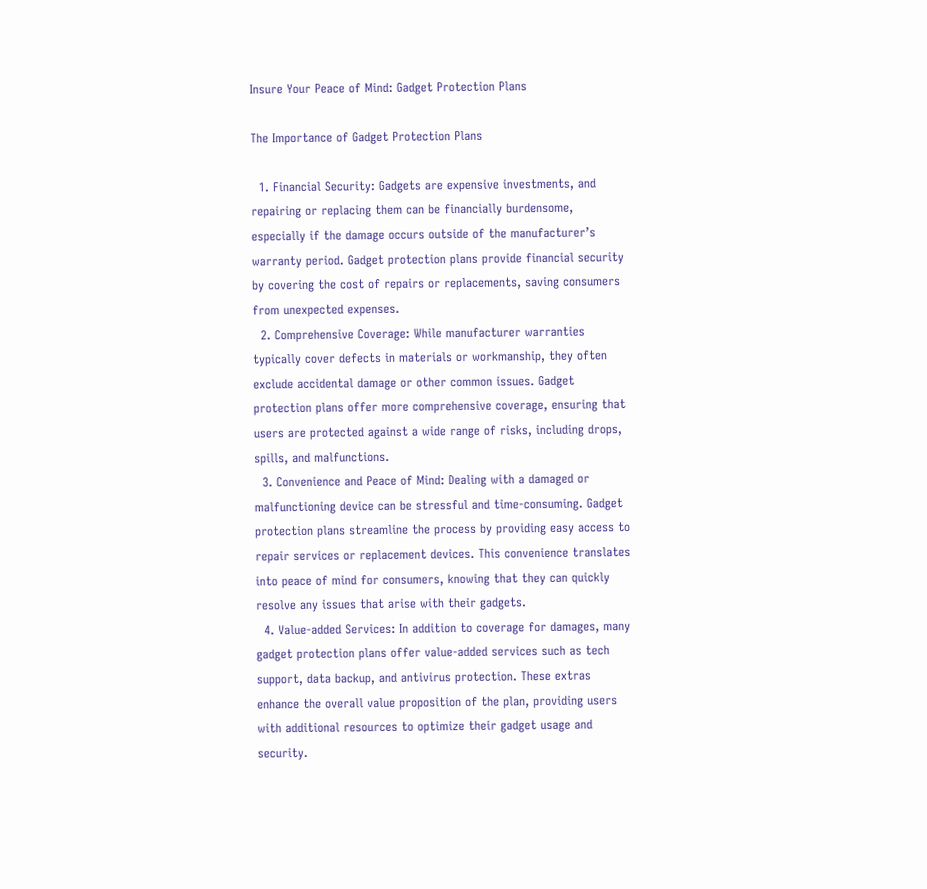Insure Your Peace of Mind: Gadget Protection Plans

The Importance of Gadget Protection Plans

  1. Financial Security: Gadgets are expensive investments, and repairing or replacing them can be financially burdensome, especially if the damage occurs outside of the manufacturer’s warranty period. Gadget protection plans provide financial security by covering the cost of repairs or replacements, saving consumers from unexpected expenses.
  2. Comprehensive Coverage: While manufacturer warranties typically cover defects in materials or workmanship, they often exclude accidental damage or other common issues. Gadget protection plans offer more comprehensive coverage, ensuring that users are protected against a wide range of risks, including drops, spills, and malfunctions.
  3. Convenience and Peace of Mind: Dealing with a damaged or malfunctioning device can be stressful and time-consuming. Gadget protection plans streamline the process by providing easy access to repair services or replacement devices. This convenience translates into peace of mind for consumers, knowing that they can quickly resolve any issues that arise with their gadgets.
  4. Value-added Services: In addition to coverage for damages, many gadget protection plans offer value-added services such as tech support, data backup, and antivirus protection. These extras enhance the overall value proposition of the plan, providing users with additional resources to optimize their gadget usage and security.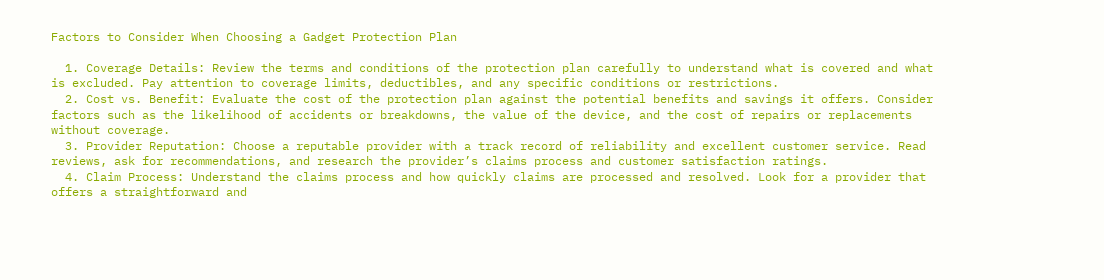Factors to Consider When Choosing a Gadget Protection Plan

  1. Coverage Details: Review the terms and conditions of the protection plan carefully to understand what is covered and what is excluded. Pay attention to coverage limits, deductibles, and any specific conditions or restrictions.
  2. Cost vs. Benefit: Evaluate the cost of the protection plan against the potential benefits and savings it offers. Consider factors such as the likelihood of accidents or breakdowns, the value of the device, and the cost of repairs or replacements without coverage.
  3. Provider Reputation: Choose a reputable provider with a track record of reliability and excellent customer service. Read reviews, ask for recommendations, and research the provider’s claims process and customer satisfaction ratings.
  4. Claim Process: Understand the claims process and how quickly claims are processed and resolved. Look for a provider that offers a straightforward and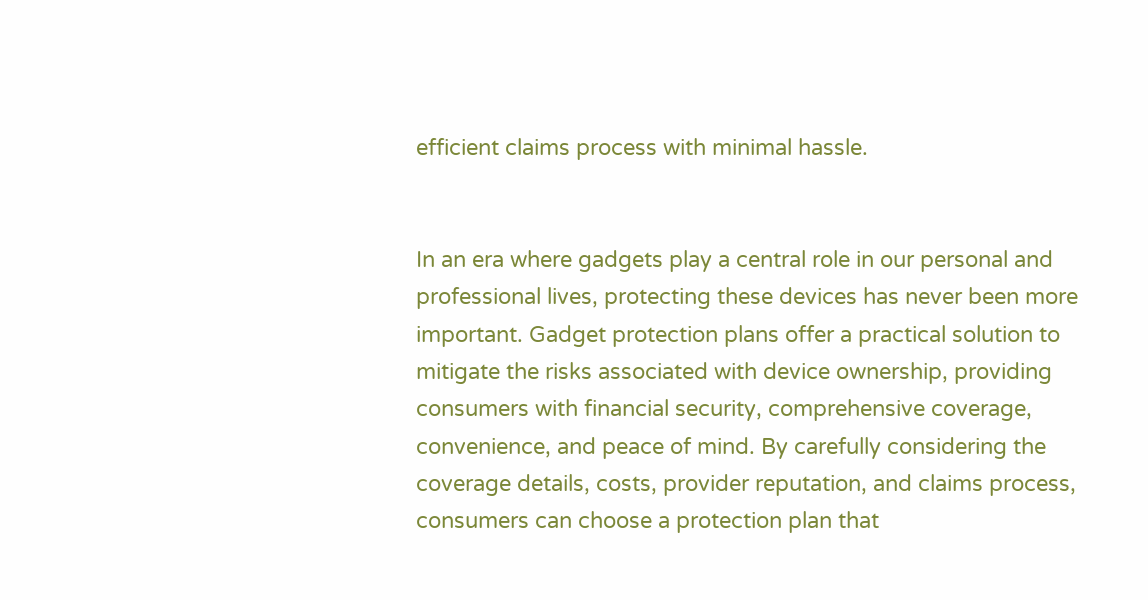efficient claims process with minimal hassle.


In an era where gadgets play a central role in our personal and professional lives, protecting these devices has never been more important. Gadget protection plans offer a practical solution to mitigate the risks associated with device ownership, providing consumers with financial security, comprehensive coverage, convenience, and peace of mind. By carefully considering the coverage details, costs, provider reputation, and claims process, consumers can choose a protection plan that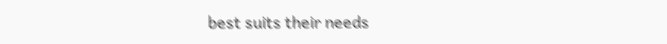best suits their needs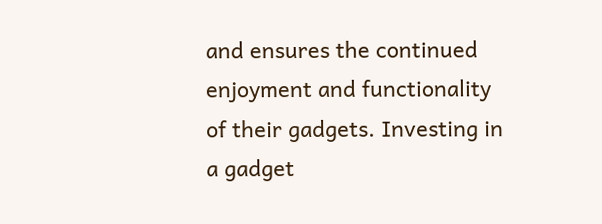and ensures the continued enjoyment and functionality of their gadgets. Investing in a gadget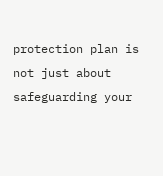protection plan is not just about safeguarding your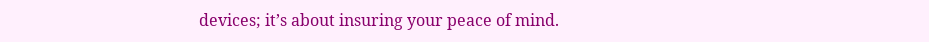devices; it’s about insuring your peace of mind.